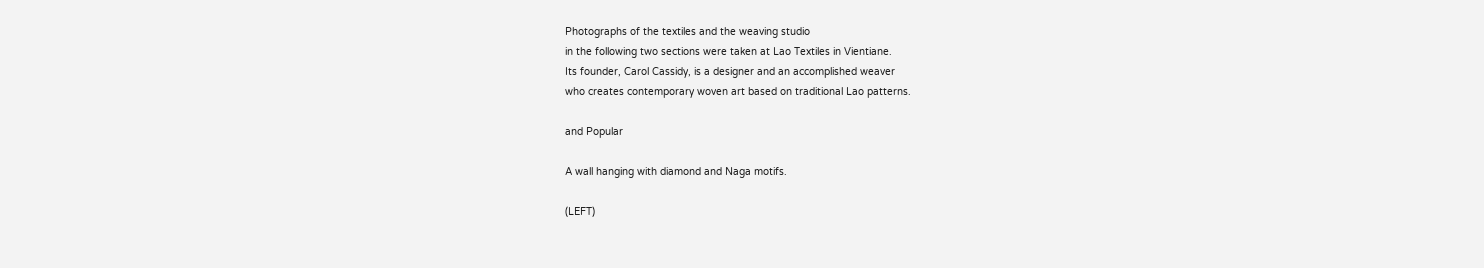Photographs of the textiles and the weaving studio
in the following two sections were taken at Lao Textiles in Vientiane.
Its founder, Carol Cassidy, is a designer and an accomplished weaver
who creates contemporary woven art based on traditional Lao patterns.

and Popular

A wall hanging with diamond and Naga motifs.

(LEFT)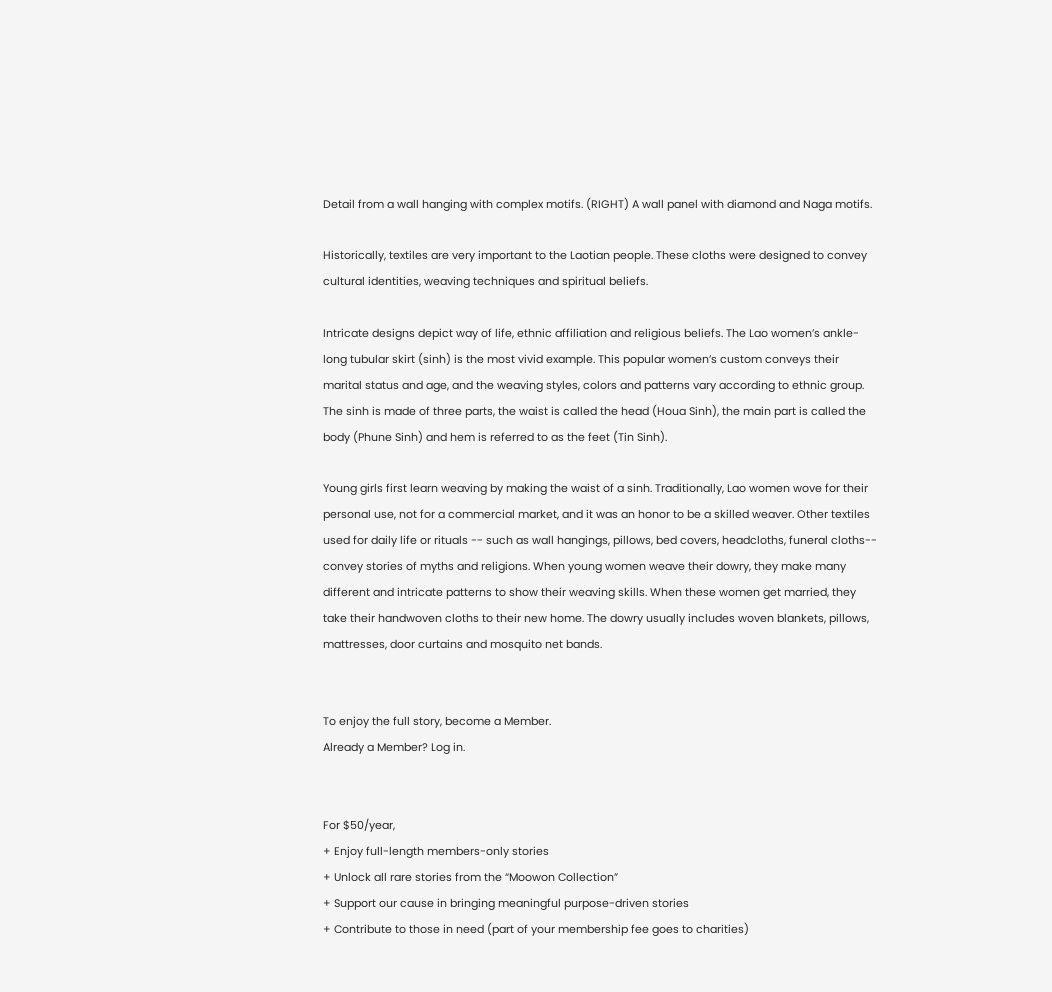Detail from a wall hanging with complex motifs. (RIGHT) A wall panel with diamond and Naga motifs.

Historically, textiles are very important to the Laotian people. These cloths were designed to convey cultural identities, weaving techniques and spiritual beliefs.

Intricate designs depict way of life, ethnic affiliation and religious beliefs. The Lao women’s ankle-long tubular skirt (sinh) is the most vivid example. This popular women’s custom conveys their marital status and age, and the weaving styles, colors and patterns vary according to ethnic group. The sinh is made of three parts, the waist is called the head (Houa Sinh), the main part is called the body (Phune Sinh) and hem is referred to as the feet (Tin Sinh).

Young girls first learn weaving by making the waist of a sinh. Traditionally, Lao women wove for their personal use, not for a commercial market, and it was an honor to be a skilled weaver. Other textiles used for daily life or rituals -- such as wall hangings, pillows, bed covers, headcloths, funeral cloths-- convey stories of myths and religions. When young women weave their dowry, they make many different and intricate patterns to show their weaving skills. When these women get married, they take their handwoven cloths to their new home. The dowry usually includes woven blankets, pillows, mattresses, door curtains and mosquito net bands.


To enjoy the full story, become a Member.
Already a Member? Log in.


For $50/year,
+ Enjoy full-length members-only stories
+ Unlock all rare stories from the “Moowon Collection”
+ Support our cause in bringing meaningful purpose-driven stories
+ Contribute to those in need (part of your membership fee goes to charities)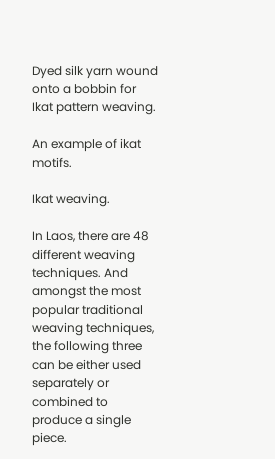Dyed silk yarn wound onto a bobbin for Ikat pattern weaving.

An example of ikat motifs.

Ikat weaving.

In Laos, there are 48 different weaving techniques. And amongst the most popular traditional weaving techniques, the following three can be either used separately or combined to produce a single piece.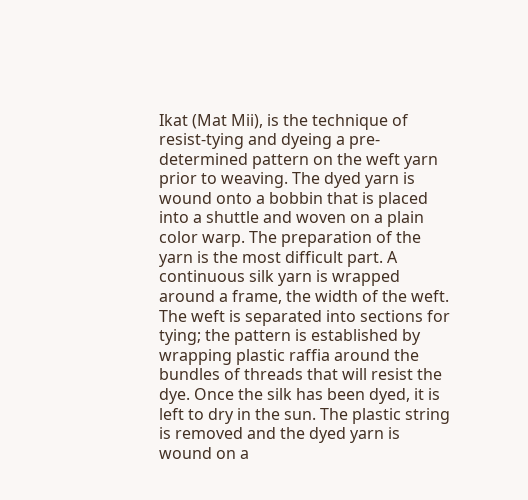Ikat (Mat Mii), is the technique of resist-tying and dyeing a pre-determined pattern on the weft yarn prior to weaving. The dyed yarn is wound onto a bobbin that is placed into a shuttle and woven on a plain color warp. The preparation of the yarn is the most difficult part. A continuous silk yarn is wrapped around a frame, the width of the weft. The weft is separated into sections for tying; the pattern is established by wrapping plastic raffia around the bundles of threads that will resist the dye. Once the silk has been dyed, it is left to dry in the sun. The plastic string is removed and the dyed yarn is wound on a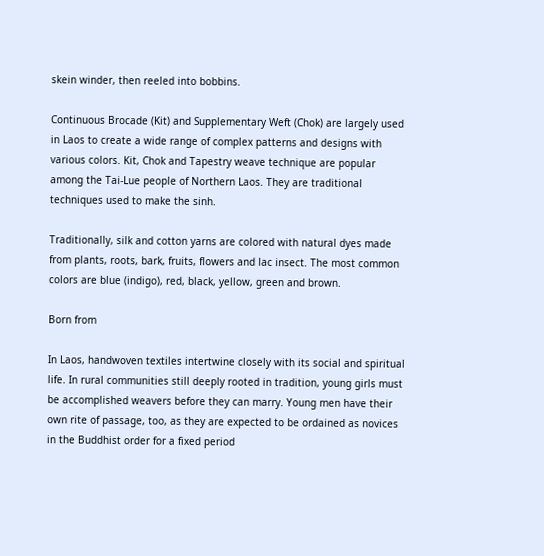skein winder, then reeled into bobbins.

Continuous Brocade (Kit) and Supplementary Weft (Chok) are largely used in Laos to create a wide range of complex patterns and designs with various colors. Kit, Chok and Tapestry weave technique are popular among the Tai-Lue people of Northern Laos. They are traditional techniques used to make the sinh.

Traditionally, silk and cotton yarns are colored with natural dyes made from plants, roots, bark, fruits, flowers and lac insect. The most common colors are blue (indigo), red, black, yellow, green and brown.

Born from

In Laos, handwoven textiles intertwine closely with its social and spiritual life. In rural communities still deeply rooted in tradition, young girls must be accomplished weavers before they can marry. Young men have their own rite of passage, too, as they are expected to be ordained as novices in the Buddhist order for a fixed period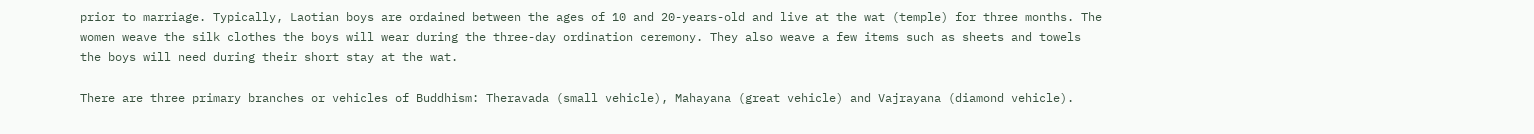prior to marriage. Typically, Laotian boys are ordained between the ages of 10 and 20-years-old and live at the wat (temple) for three months. The women weave the silk clothes the boys will wear during the three-day ordination ceremony. They also weave a few items such as sheets and towels the boys will need during their short stay at the wat.

There are three primary branches or vehicles of Buddhism: Theravada (small vehicle), Mahayana (great vehicle) and Vajrayana (diamond vehicle).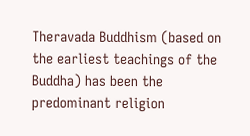Theravada Buddhism (based on the earliest teachings of the Buddha) has been the predominant religion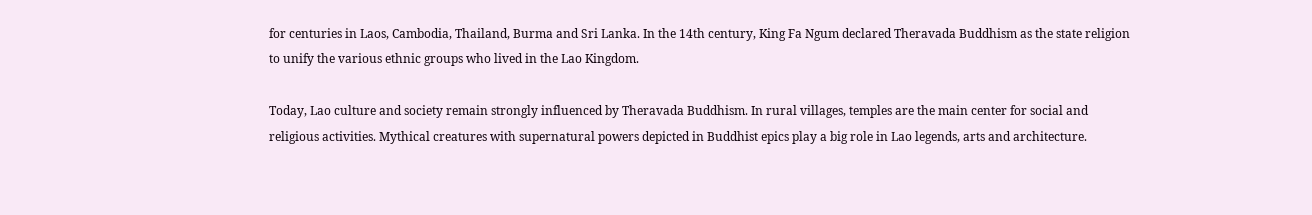for centuries in Laos, Cambodia, Thailand, Burma and Sri Lanka. In the 14th century, King Fa Ngum declared Theravada Buddhism as the state religion to unify the various ethnic groups who lived in the Lao Kingdom.

Today, Lao culture and society remain strongly influenced by Theravada Buddhism. In rural villages, temples are the main center for social and religious activities. Mythical creatures with supernatural powers depicted in Buddhist epics play a big role in Lao legends, arts and architecture.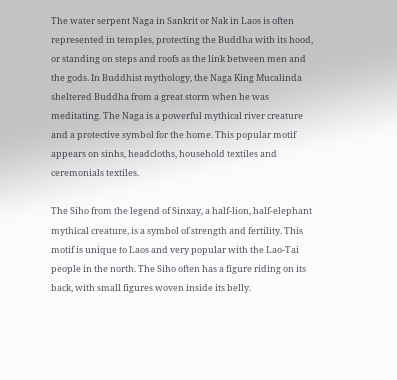The water serpent Naga in Sankrit or Nak in Laos is often represented in temples, protecting the Buddha with its hood, or standing on steps and roofs as the link between men and the gods. In Buddhist mythology, the Naga King Mucalinda sheltered Buddha from a great storm when he was meditating. The Naga is a powerful mythical river creature and a protective symbol for the home. This popular motif appears on sinhs, headcloths, household textiles and ceremonials textiles.

The Siho from the legend of Sinxay, a half-lion, half-elephant mythical creature, is a symbol of strength and fertility. This motif is unique to Laos and very popular with the Lao-Tai people in the north. The Siho often has a figure riding on its back, with small figures woven inside its belly.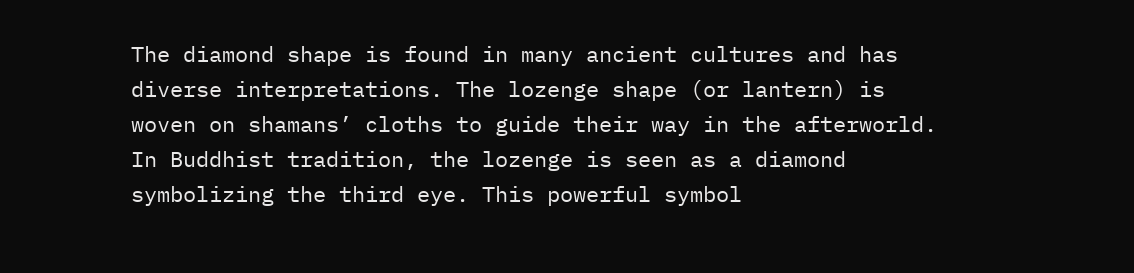The diamond shape is found in many ancient cultures and has diverse interpretations. The lozenge shape (or lantern) is woven on shamans’ cloths to guide their way in the afterworld. In Buddhist tradition, the lozenge is seen as a diamond symbolizing the third eye. This powerful symbol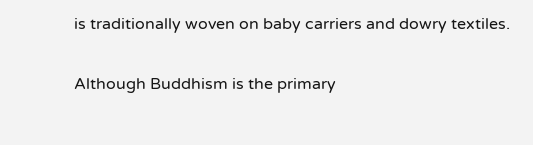is traditionally woven on baby carriers and dowry textiles.

Although Buddhism is the primary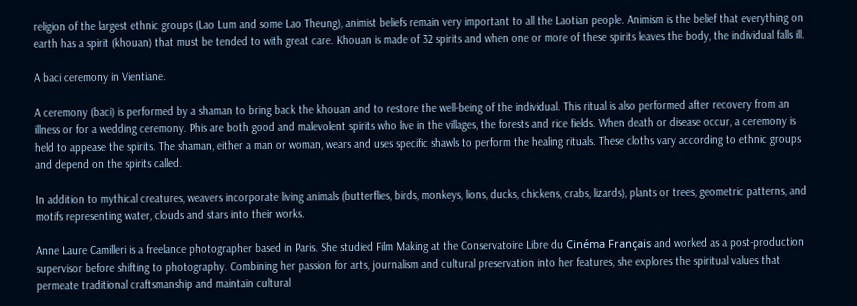religion of the largest ethnic groups (Lao Lum and some Lao Theung), animist beliefs remain very important to all the Laotian people. Animism is the belief that everything on earth has a spirit (khouan) that must be tended to with great care. Khouan is made of 32 spirits and when one or more of these spirits leaves the body, the individual falls ill.

A baci ceremony in Vientiane.

A ceremony (baci) is performed by a shaman to bring back the khouan and to restore the well-being of the individual. This ritual is also performed after recovery from an illness or for a wedding ceremony. Phis are both good and malevolent spirits who live in the villages, the forests and rice fields. When death or disease occur, a ceremony is held to appease the spirits. The shaman, either a man or woman, wears and uses specific shawls to perform the healing rituals. These cloths vary according to ethnic groups and depend on the spirits called.

In addition to mythical creatures, weavers incorporate living animals (butterflies, birds, monkeys, lions, ducks, chickens, crabs, lizards), plants or trees, geometric patterns, and motifs representing water, clouds and stars into their works.

Anne Laure Camilleri is a freelance photographer based in Paris. She studied Film Making at the Conservatoire Libre du Cinéma Français and worked as a post-production supervisor before shifting to photography. Combining her passion for arts, journalism and cultural preservation into her features, she explores the spiritual values that permeate traditional craftsmanship and maintain cultural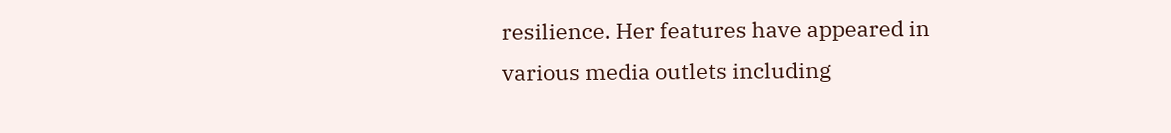resilience. Her features have appeared in various media outlets including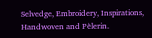Selvedge, Embroidery, Inspirations, Handwoven and Pèlerin.